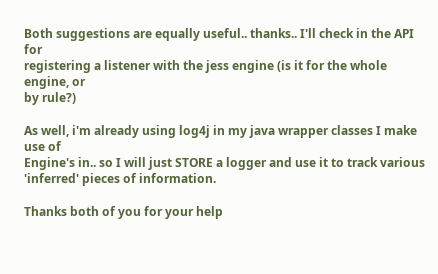Both suggestions are equally useful.. thanks.. I'll check in the API for
registering a listener with the jess engine (is it for the whole engine, or
by rule?)

As well, i'm already using log4j in my java wrapper classes I make use of
Engine's in.. so I will just STORE a logger and use it to track various
'inferred' pieces of information.

Thanks both of you for your help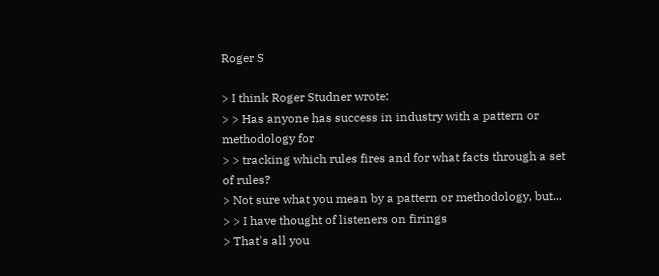Roger S

> I think Roger Studner wrote:
> > Has anyone has success in industry with a pattern or methodology for
> > tracking which rules fires and for what facts through a set of rules?
> Not sure what you mean by a pattern or methodology, but...
> > I have thought of listeners on firings
> That's all you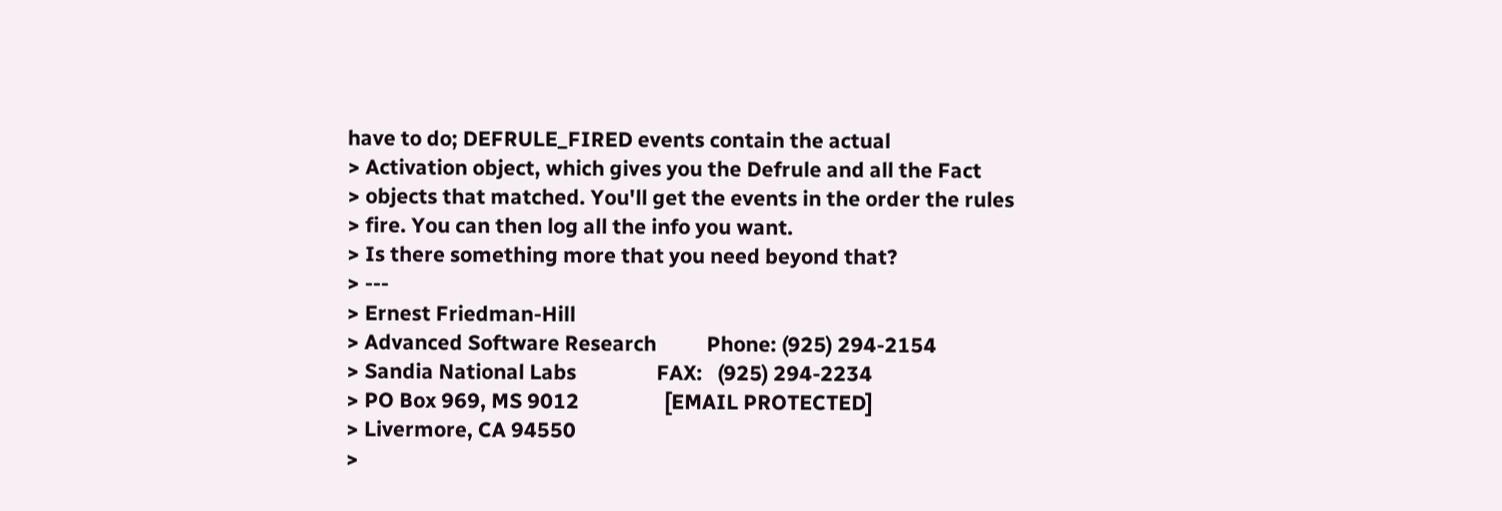have to do; DEFRULE_FIRED events contain the actual
> Activation object, which gives you the Defrule and all the Fact
> objects that matched. You'll get the events in the order the rules
> fire. You can then log all the info you want.
> Is there something more that you need beyond that?
> ---
> Ernest Friedman-Hill
> Advanced Software Research          Phone: (925) 294-2154
> Sandia National Labs                FAX:   (925) 294-2234
> PO Box 969, MS 9012                 [EMAIL PROTECTED]
> Livermore, CA 94550
>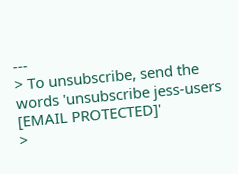---
> To unsubscribe, send the words 'unsubscribe jess-users [EMAIL PROTECTED]'
>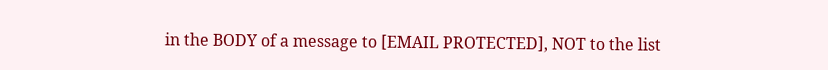in the BODY of a message to [EMAIL PROTECTED], NOT to the list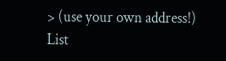> (use your own address!) List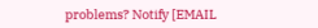problems? Notify [EMAIL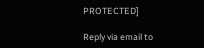PROTECTED]

Reply via email to